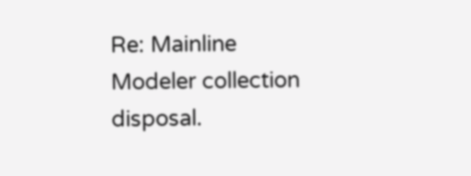Re: Mainline Modeler collection disposal.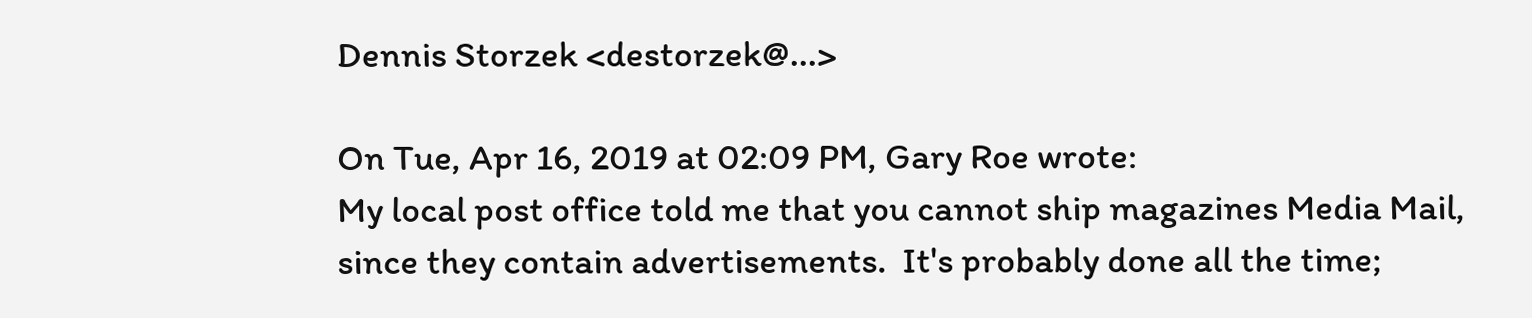Dennis Storzek <destorzek@...>

On Tue, Apr 16, 2019 at 02:09 PM, Gary Roe wrote:
My local post office told me that you cannot ship magazines Media Mail, since they contain advertisements.  It's probably done all the time;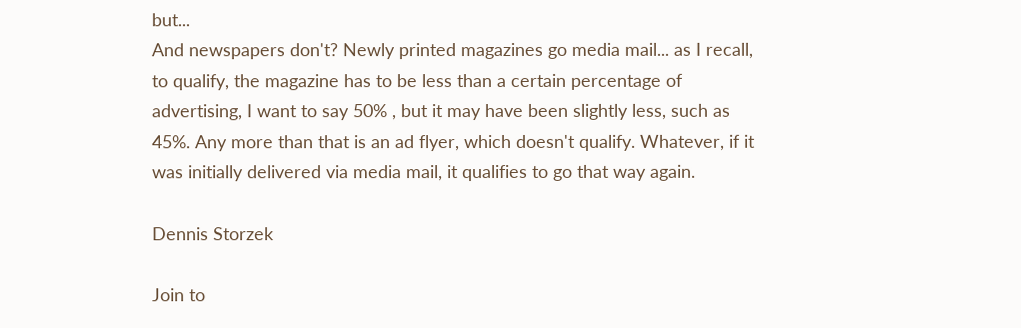but...
And newspapers don't? Newly printed magazines go media mail... as I recall, to qualify, the magazine has to be less than a certain percentage of advertising, I want to say 50% , but it may have been slightly less, such as 45%. Any more than that is an ad flyer, which doesn't qualify. Whatever, if it was initially delivered via media mail, it qualifies to go that way again.

Dennis Storzek

Join to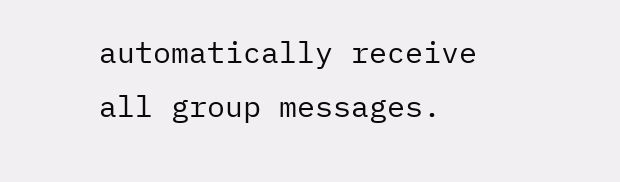automatically receive all group messages.